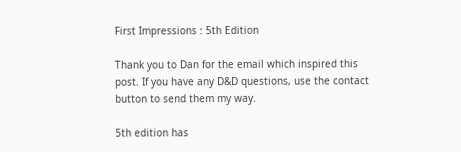First Impressions : 5th Edition

Thank you to Dan for the email which inspired this post. If you have any D&D questions, use the contact button to send them my way.

5th edition has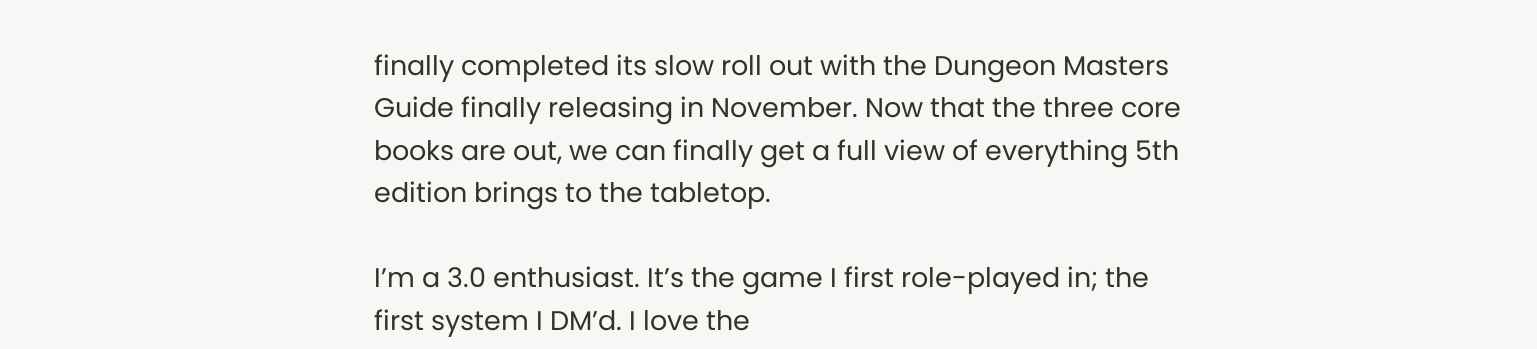finally completed its slow roll out with the Dungeon Masters Guide finally releasing in November. Now that the three core books are out, we can finally get a full view of everything 5th edition brings to the tabletop.

I’m a 3.0 enthusiast. It’s the game I first role-played in; the first system I DM’d. I love the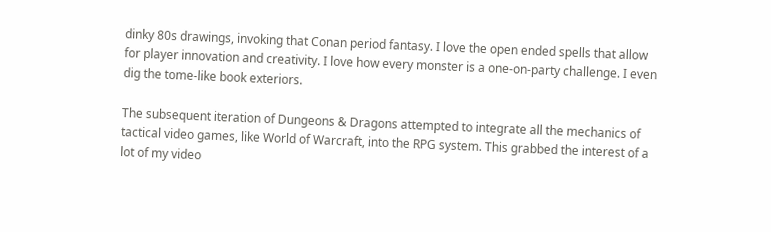dinky 80s drawings, invoking that Conan period fantasy. I love the open ended spells that allow for player innovation and creativity. I love how every monster is a one-on-party challenge. I even dig the tome-like book exteriors.

The subsequent iteration of Dungeons & Dragons attempted to integrate all the mechanics of tactical video games, like World of Warcraft, into the RPG system. This grabbed the interest of a lot of my video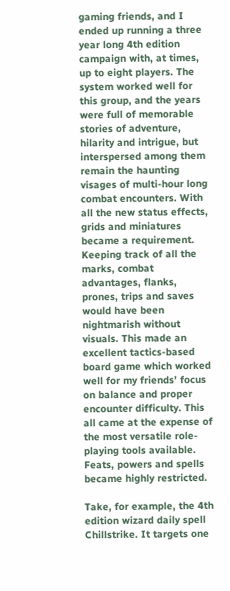gaming friends, and I ended up running a three year long 4th edition campaign with, at times, up to eight players. The system worked well for this group, and the years were full of memorable stories of adventure, hilarity and intrigue, but interspersed among them remain the haunting visages of multi-hour long combat encounters. With all the new status effects, grids and miniatures became a requirement. Keeping track of all the marks, combat advantages, flanks, prones, trips and saves would have been nightmarish without visuals. This made an excellent tactics-based board game which worked well for my friends’ focus on balance and proper encounter difficulty. This all came at the expense of the most versatile role-playing tools available. Feats, powers and spells became highly restricted.

Take, for example, the 4th edition wizard daily spell Chillstrike. It targets one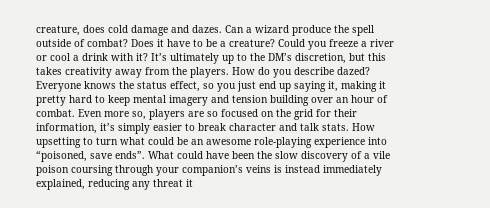creature, does cold damage and dazes. Can a wizard produce the spell outside of combat? Does it have to be a creature? Could you freeze a river or cool a drink with it? It’s ultimately up to the DM’s discretion, but this takes creativity away from the players. How do you describe dazed? Everyone knows the status effect, so you just end up saying it, making it pretty hard to keep mental imagery and tension building over an hour of combat. Even more so, players are so focused on the grid for their information, it’s simply easier to break character and talk stats. How upsetting to turn what could be an awesome role-playing experience into “poisoned, save ends”. What could have been the slow discovery of a vile poison coursing through your companion’s veins is instead immediately explained, reducing any threat it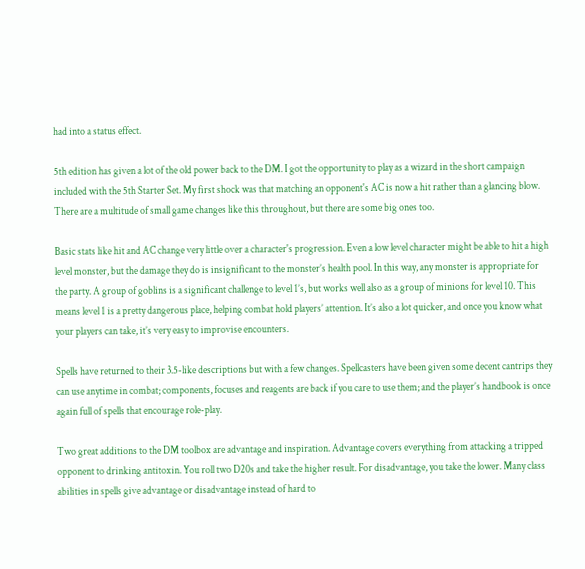had into a status effect.

5th edition has given a lot of the old power back to the DM. I got the opportunity to play as a wizard in the short campaign included with the 5th Starter Set. My first shock was that matching an opponent's AC is now a hit rather than a glancing blow. There are a multitude of small game changes like this throughout, but there are some big ones too.

Basic stats like hit and AC change very little over a character's progression. Even a low level character might be able to hit a high level monster, but the damage they do is insignificant to the monster’s health pool. In this way, any monster is appropriate for the party. A group of goblins is a significant challenge to level 1’s, but works well also as a group of minions for level 10. This means level 1 is a pretty dangerous place, helping combat hold players’ attention. It’s also a lot quicker, and once you know what your players can take, it’s very easy to improvise encounters.

Spells have returned to their 3.5-like descriptions but with a few changes. Spellcasters have been given some decent cantrips they can use anytime in combat; components, focuses and reagents are back if you care to use them; and the player’s handbook is once again full of spells that encourage role-play.

Two great additions to the DM toolbox are advantage and inspiration. Advantage covers everything from attacking a tripped opponent to drinking antitoxin. You roll two D20s and take the higher result. For disadvantage, you take the lower. Many class abilities in spells give advantage or disadvantage instead of hard to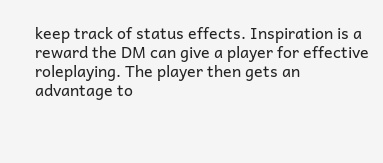keep track of status effects. Inspiration is a reward the DM can give a player for effective roleplaying. The player then gets an advantage to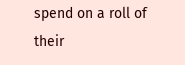spend on a roll of their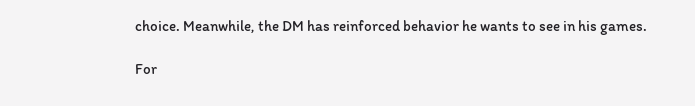choice. Meanwhile, the DM has reinforced behavior he wants to see in his games.

For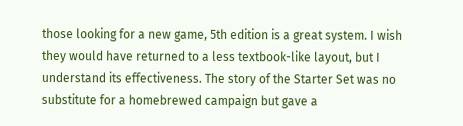those looking for a new game, 5th edition is a great system. I wish they would have returned to a less textbook-like layout, but I understand its effectiveness. The story of the Starter Set was no substitute for a homebrewed campaign but gave a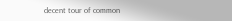decent tour of common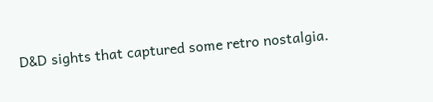D&D sights that captured some retro nostalgia.